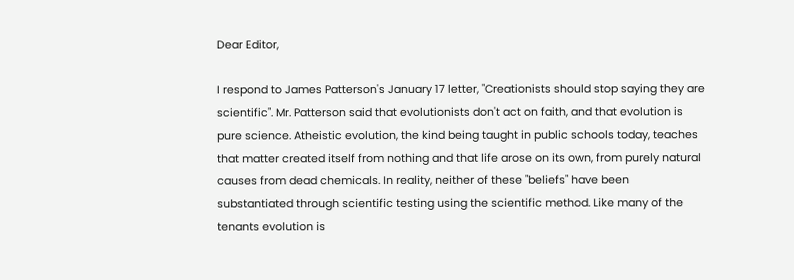Dear Editor,

I respond to James Patterson's January 17 letter, "Creationists should stop saying they are scientific". Mr. Patterson said that evolutionists don't act on faith, and that evolution is pure science. Atheistic evolution, the kind being taught in public schools today, teaches that matter created itself from nothing and that life arose on its own, from purely natural causes from dead chemicals. In reality, neither of these "beliefs" have been substantiated through scientific testing using the scientific method. Like many of the tenants evolution is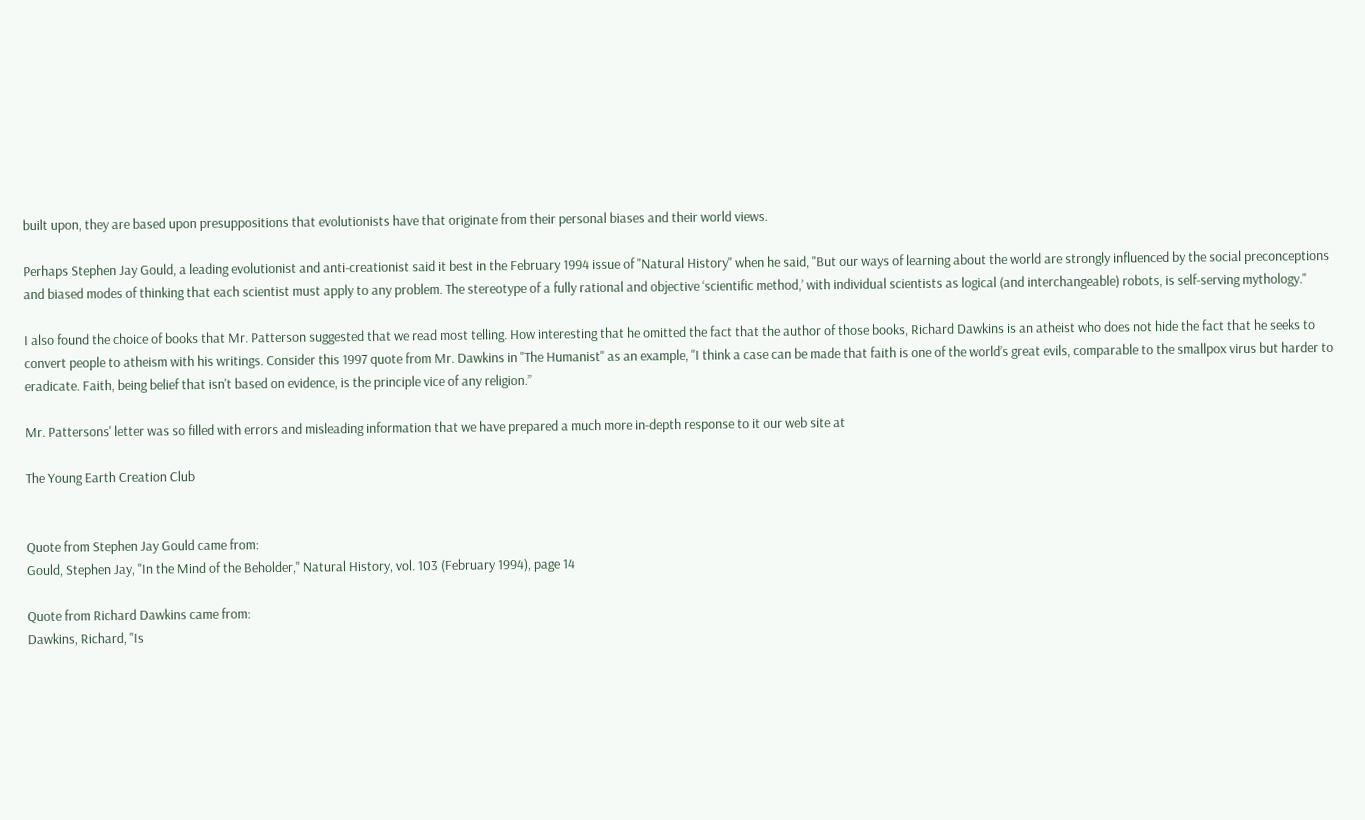built upon, they are based upon presuppositions that evolutionists have that originate from their personal biases and their world views.

Perhaps Stephen Jay Gould, a leading evolutionist and anti-creationist said it best in the February 1994 issue of "Natural History" when he said, "But our ways of learning about the world are strongly influenced by the social preconceptions and biased modes of thinking that each scientist must apply to any problem. The stereotype of a fully rational and objective ‘scientific method,’ with individual scientists as logical (and interchangeable) robots, is self-serving mythology."

I also found the choice of books that Mr. Patterson suggested that we read most telling. How interesting that he omitted the fact that the author of those books, Richard Dawkins is an atheist who does not hide the fact that he seeks to convert people to atheism with his writings. Consider this 1997 quote from Mr. Dawkins in "The Humanist" as an example, "I think a case can be made that faith is one of the world’s great evils, comparable to the smallpox virus but harder to eradicate. Faith, being belief that isn't based on evidence, is the principle vice of any religion.”

Mr. Pattersons' letter was so filled with errors and misleading information that we have prepared a much more in-depth response to it our web site at

The Young Earth Creation Club


Quote from Stephen Jay Gould came from:
Gould, Stephen Jay, "In the Mind of the Beholder," Natural History, vol. 103 (February 1994), page 14

Quote from Richard Dawkins came from:
Dawkins, Richard, "Is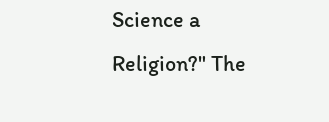Science a Religion?" The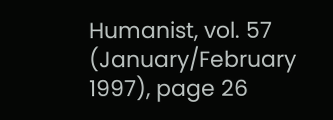Humanist, vol. 57 (January/February 1997), page 26